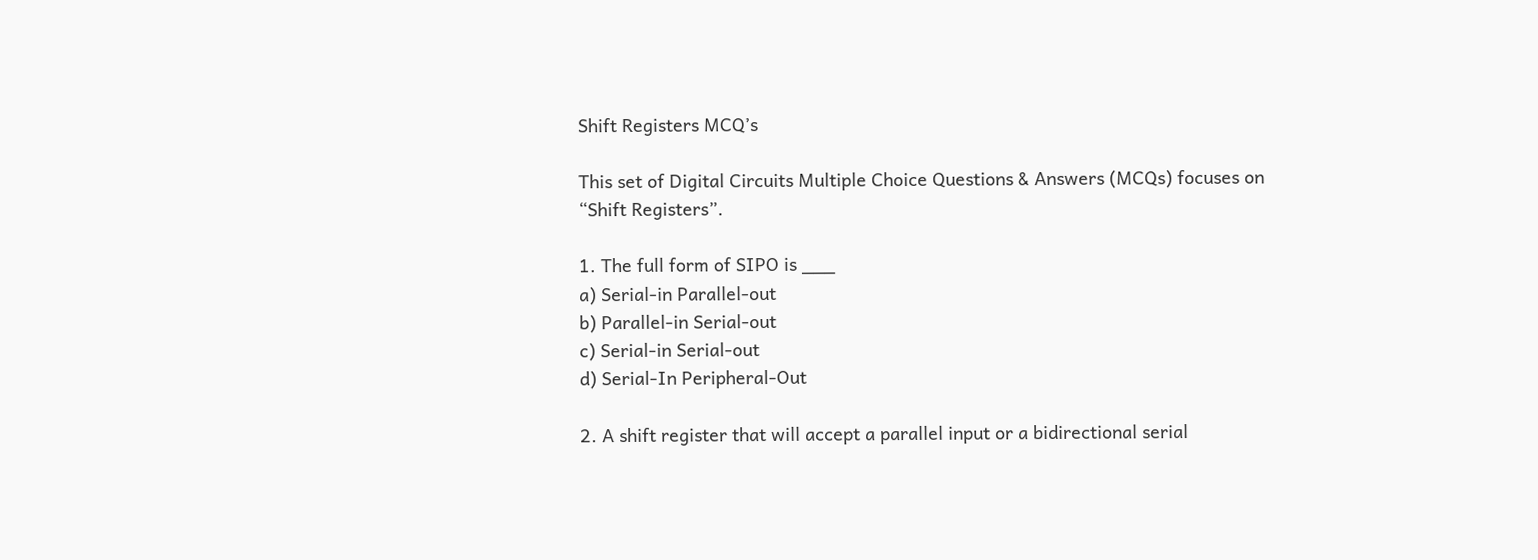Shift Registers MCQ’s

This set of Digital Circuits Multiple Choice Questions & Answers (MCQs) focuses on “Shift Registers”.

1. The full form of SIPO is ___
a) Serial-in Parallel-out
b) Parallel-in Serial-out
c) Serial-in Serial-out
d) Serial-In Peripheral-Out

2. A shift register that will accept a parallel input or a bidirectional serial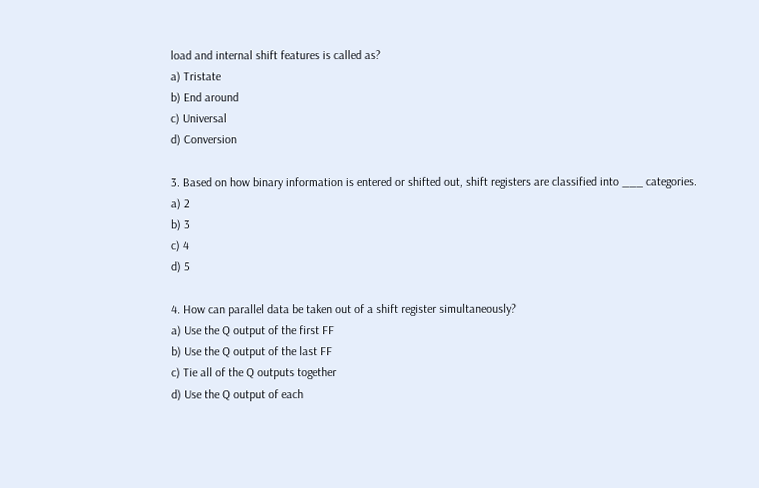load and internal shift features is called as?
a) Tristate
b) End around
c) Universal
d) Conversion

3. Based on how binary information is entered or shifted out, shift registers are classified into ___ categories.
a) 2
b) 3
c) 4
d) 5

4. How can parallel data be taken out of a shift register simultaneously?
a) Use the Q output of the first FF
b) Use the Q output of the last FF
c) Tie all of the Q outputs together
d) Use the Q output of each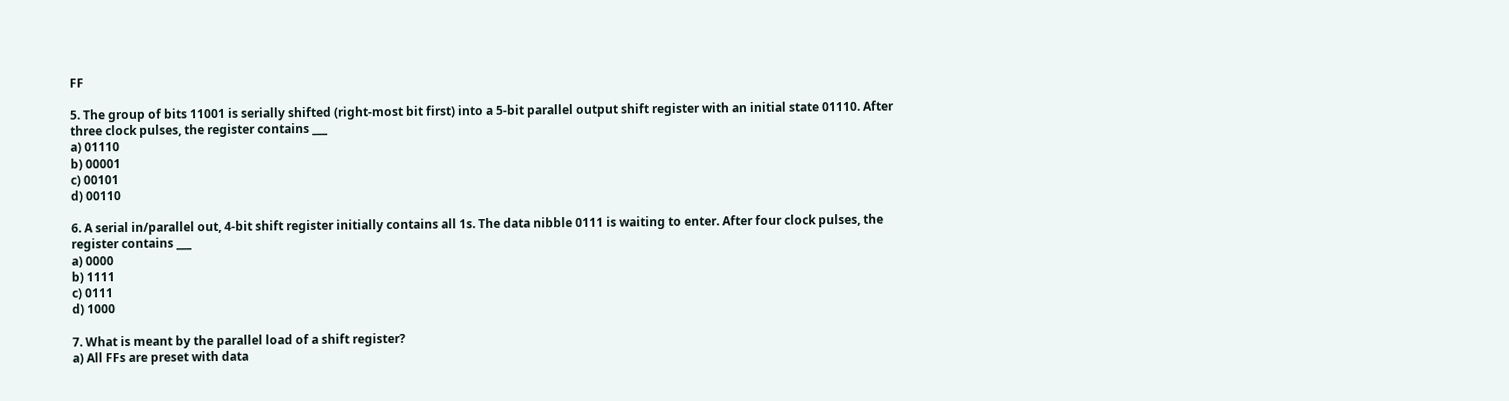FF

5. The group of bits 11001 is serially shifted (right-most bit first) into a 5-bit parallel output shift register with an initial state 01110. After three clock pulses, the register contains ___
a) 01110
b) 00001
c) 00101
d) 00110

6. A serial in/parallel out, 4-bit shift register initially contains all 1s. The data nibble 0111 is waiting to enter. After four clock pulses, the register contains ___
a) 0000
b) 1111
c) 0111
d) 1000

7. What is meant by the parallel load of a shift register?
a) All FFs are preset with data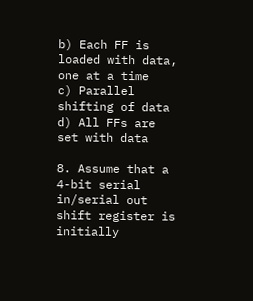b) Each FF is loaded with data, one at a time
c) Parallel shifting of data
d) All FFs are set with data

8. Assume that a 4-bit serial in/serial out shift register is initially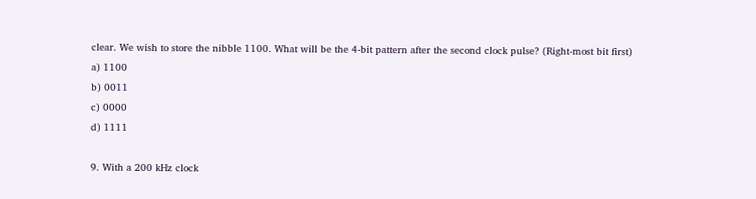clear. We wish to store the nibble 1100. What will be the 4-bit pattern after the second clock pulse? (Right-most bit first)
a) 1100
b) 0011
c) 0000
d) 1111

9. With a 200 kHz clock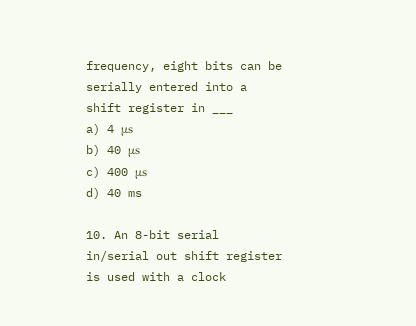frequency, eight bits can be serially entered into a shift register in ___
a) 4 μs
b) 40 μs
c) 400 μs
d) 40 ms

10. An 8-bit serial in/serial out shift register is used with a clock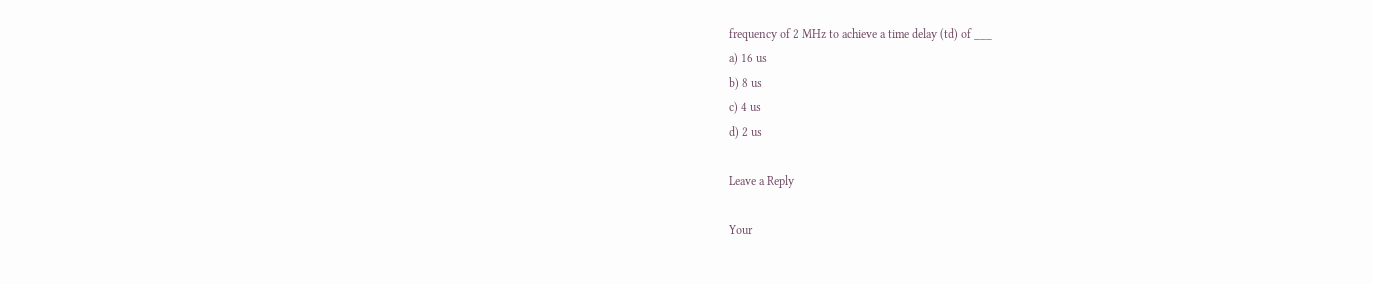frequency of 2 MHz to achieve a time delay (td) of ___
a) 16 us
b) 8 us
c) 4 us
d) 2 us

Leave a Reply

Your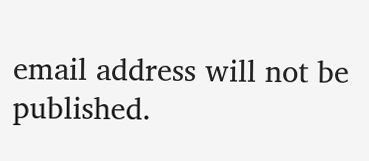email address will not be published.